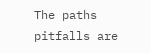The paths pitfalls are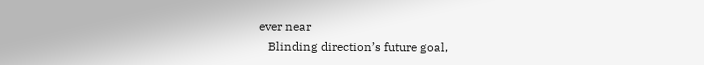ever near
   Blinding direction’s future goal,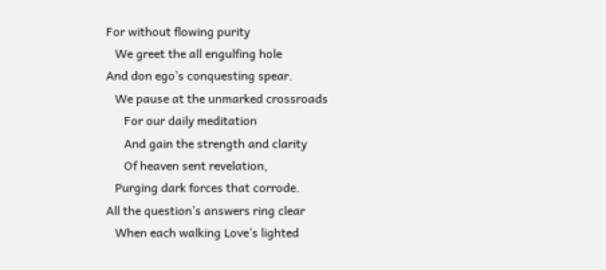For without flowing purity
   We greet the all engulfing hole
And don ego’s conquesting spear.
   We pause at the unmarked crossroads
      For our daily meditation
      And gain the strength and clarity
      Of heaven sent revelation,
   Purging dark forces that corrode.
All the question’s answers ring clear
   When each walking Love’s lighted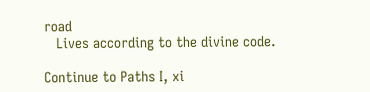road
   Lives according to the divine code.

Continue to Paths I, xi